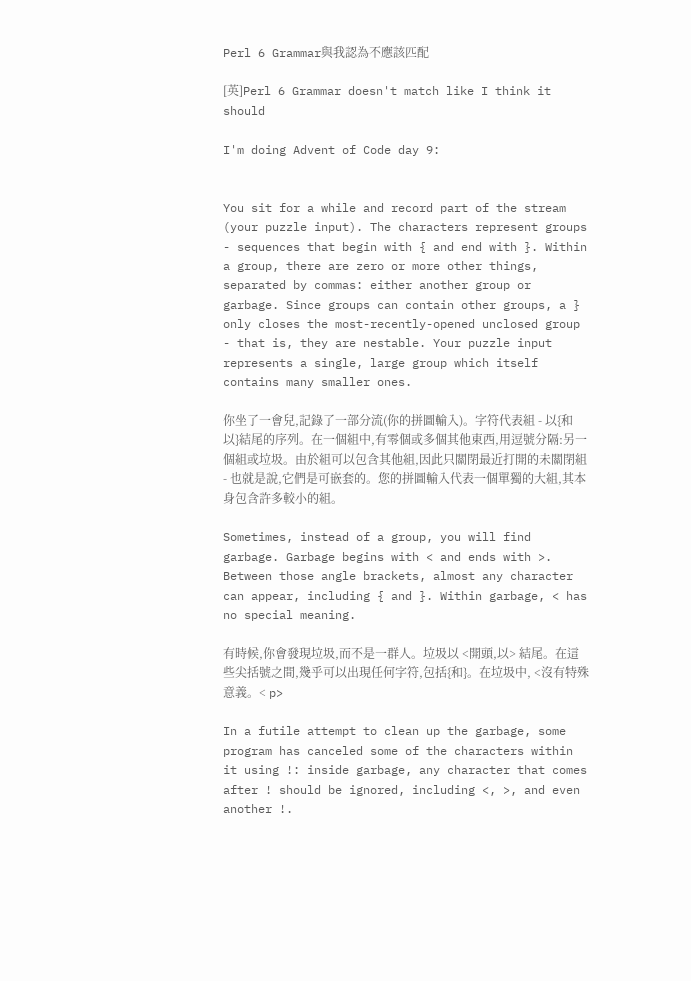Perl 6 Grammar與我認為不應該匹配

[英]Perl 6 Grammar doesn't match like I think it should

I'm doing Advent of Code day 9:


You sit for a while and record part of the stream (your puzzle input). The characters represent groups - sequences that begin with { and end with }. Within a group, there are zero or more other things, separated by commas: either another group or garbage. Since groups can contain other groups, a } only closes the most-recently-opened unclosed group - that is, they are nestable. Your puzzle input represents a single, large group which itself contains many smaller ones.

你坐了一會兒,記錄了一部分流(你的拼圖輸入)。字符代表組 - 以{和以}結尾的序列。在一個組中,有零個或多個其他東西,用逗號分隔:另一個組或垃圾。由於組可以包含其他組,因此只關閉最近打開的未關閉組 - 也就是說,它們是可嵌套的。您的拼圖輸入代表一個單獨的大組,其本身包含許多較小的組。

Sometimes, instead of a group, you will find garbage. Garbage begins with < and ends with >. Between those angle brackets, almost any character can appear, including { and }. Within garbage, < has no special meaning.

有時候,你會發現垃圾,而不是一群人。垃圾以 <開頭,以> 結尾。在這些尖括號之間,幾乎可以出現任何字符,包括{和}。在垃圾中, <沒有特殊意義。< p>

In a futile attempt to clean up the garbage, some program has canceled some of the characters within it using !: inside garbage, any character that comes after ! should be ignored, including <, >, and even another !.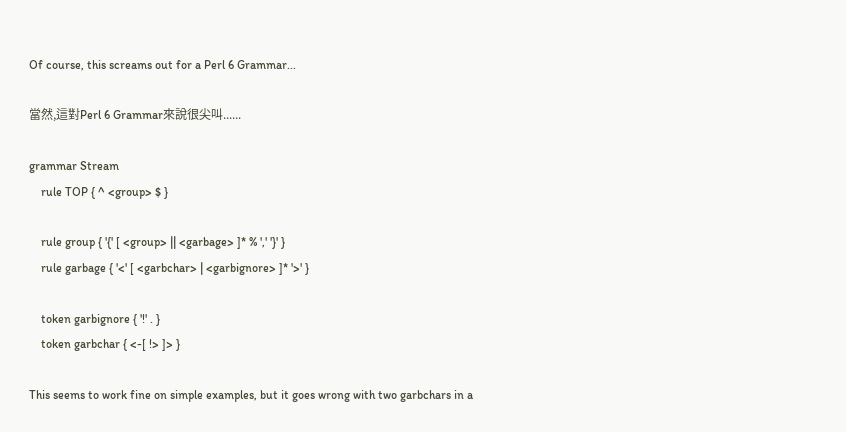Of course, this screams out for a Perl 6 Grammar...

當然,這對Perl 6 Grammar來說很尖叫......

grammar Stream
    rule TOP { ^ <group> $ }

    rule group { '{' [ <group> || <garbage> ]* % ',' '}' }
    rule garbage { '<' [ <garbchar> | <garbignore> ]* '>' }

    token garbignore { '!' . }
    token garbchar { <-[ !> ]> }

This seems to work fine on simple examples, but it goes wrong with two garbchars in a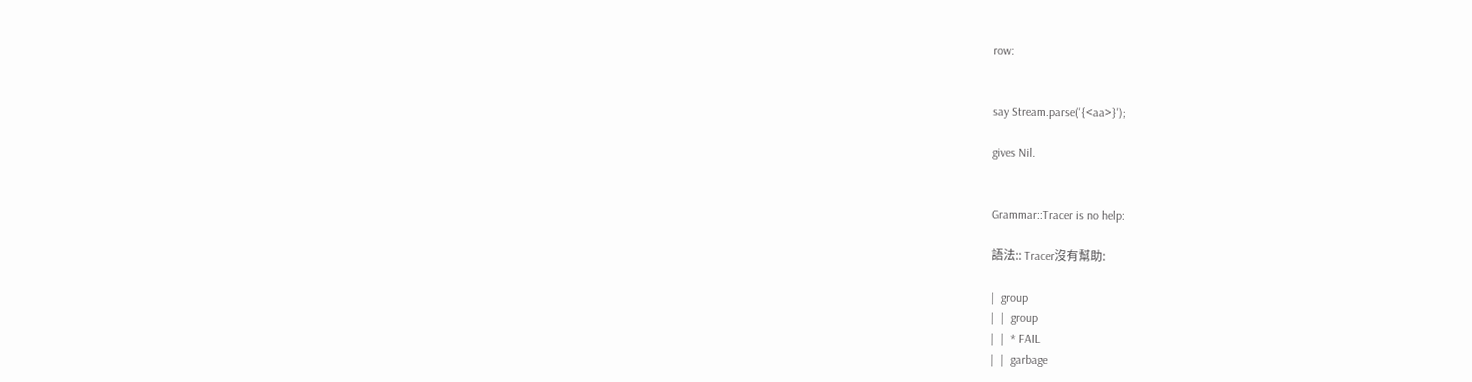row:


say Stream.parse('{<aa>}');

gives Nil.


Grammar::Tracer is no help:

語法:: Tracer沒有幫助:

|  group
|  |  group
|  |  * FAIL
|  |  garbage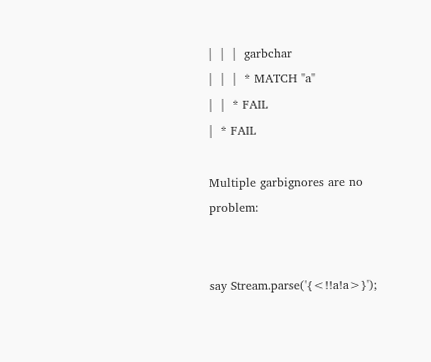|  |  |  garbchar
|  |  |  * MATCH "a"
|  |  * FAIL
|  * FAIL

Multiple garbignores are no problem:


say Stream.parse('{<!!a!a>}');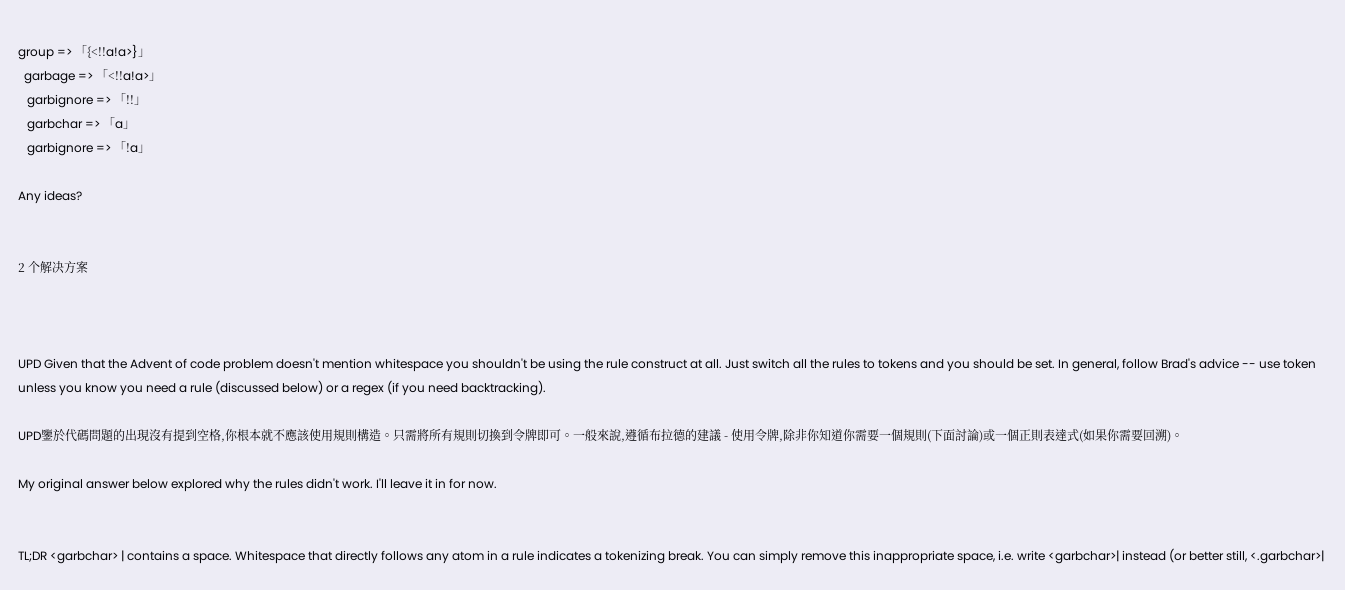group => 「{<!!a!a>}」
  garbage => 「<!!a!a>」
   garbignore => 「!!」
   garbchar => 「a」
   garbignore => 「!a」

Any ideas?


2 个解决方案



UPD Given that the Advent of code problem doesn't mention whitespace you shouldn't be using the rule construct at all. Just switch all the rules to tokens and you should be set. In general, follow Brad's advice -- use token unless you know you need a rule (discussed below) or a regex (if you need backtracking).

UPD鑒於代碼問題的出現沒有提到空格,你根本就不應該使用規則構造。只需將所有規則切換到令牌即可。一般來說,遵循布拉德的建議 - 使用令牌,除非你知道你需要一個規則(下面討論)或一個正則表達式(如果你需要回溯)。

My original answer below explored why the rules didn't work. I'll leave it in for now.


TL;DR <garbchar> | contains a space. Whitespace that directly follows any atom in a rule indicates a tokenizing break. You can simply remove this inappropriate space, i.e. write <garbchar>| instead (or better still, <.garbchar>|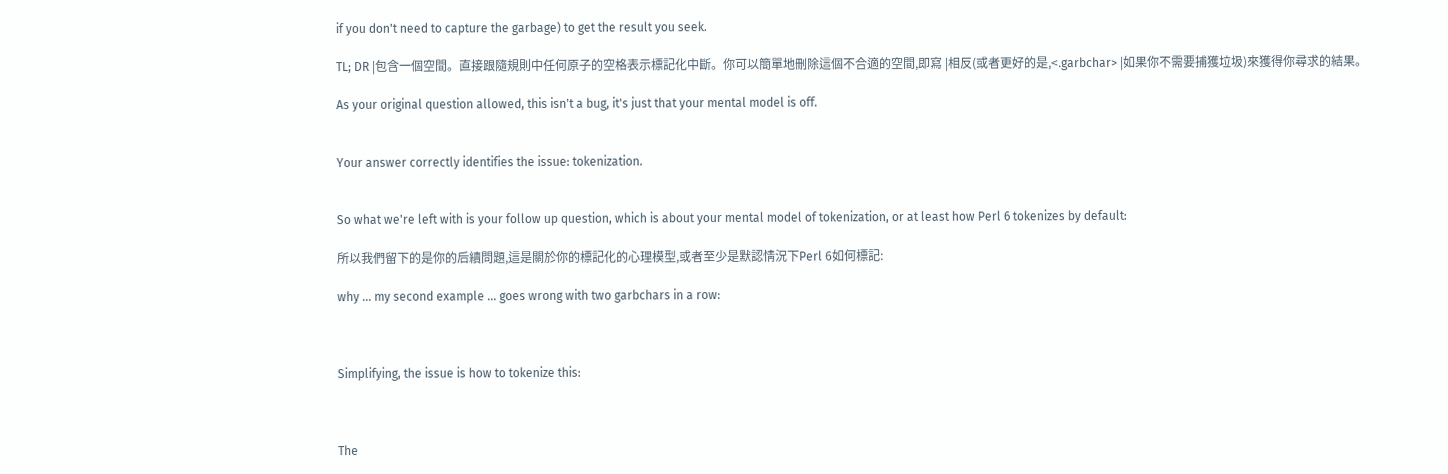if you don't need to capture the garbage) to get the result you seek.

TL; DR |包含一個空間。直接跟隨規則中任何原子的空格表示標記化中斷。你可以簡單地刪除這個不合適的空間,即寫 |相反(或者更好的是,<.garbchar> |如果你不需要捕獲垃圾)來獲得你尋求的結果。

As your original question allowed, this isn't a bug, it's just that your mental model is off.


Your answer correctly identifies the issue: tokenization.


So what we're left with is your follow up question, which is about your mental model of tokenization, or at least how Perl 6 tokenizes by default:

所以我們留下的是你的后續問題,這是關於你的標記化的心理模型,或者至少是默認情況下Perl 6如何標記:

why ... my second example ... goes wrong with two garbchars in a row:



Simplifying, the issue is how to tokenize this:



The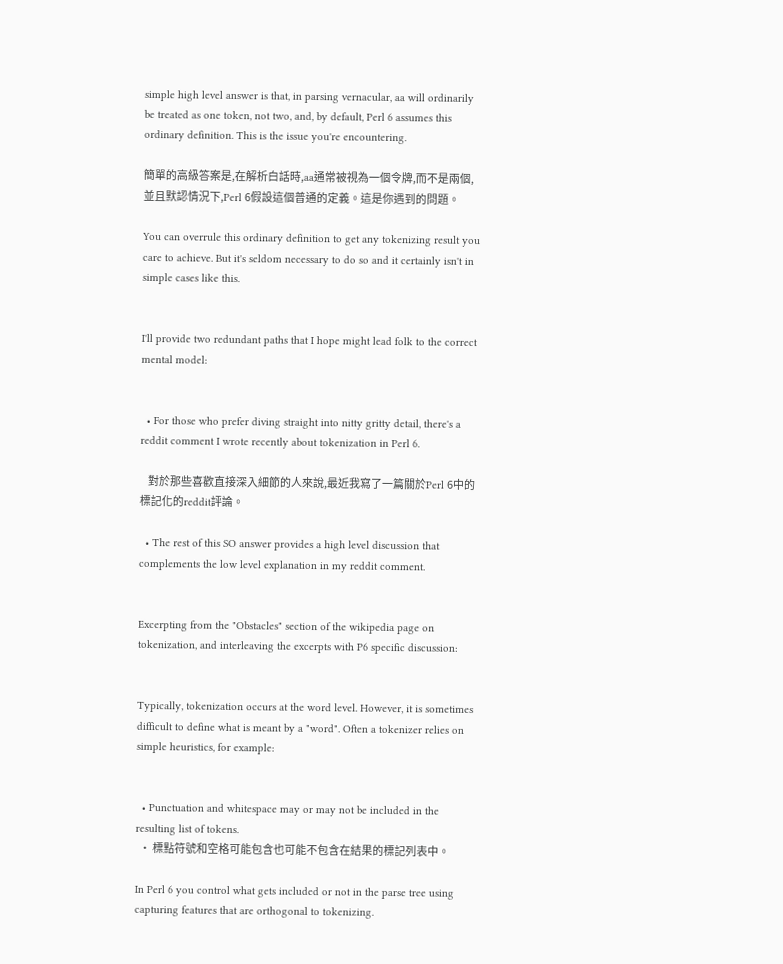simple high level answer is that, in parsing vernacular, aa will ordinarily be treated as one token, not two, and, by default, Perl 6 assumes this ordinary definition. This is the issue you're encountering.

簡單的高級答案是,在解析白話時,aa通常被視為一個令牌,而不是兩個,並且默認情況下,Perl 6假設這個普通的定義。這是你遇到的問題。

You can overrule this ordinary definition to get any tokenizing result you care to achieve. But it's seldom necessary to do so and it certainly isn't in simple cases like this.


I'll provide two redundant paths that I hope might lead folk to the correct mental model:


  • For those who prefer diving straight into nitty gritty detail, there's a reddit comment I wrote recently about tokenization in Perl 6.

    對於那些喜歡直接深入細節的人來說,最近我寫了一篇關於Perl 6中的標記化的reddit評論。

  • The rest of this SO answer provides a high level discussion that complements the low level explanation in my reddit comment.


Excerpting from the "Obstacles" section of the wikipedia page on tokenization, and interleaving the excerpts with P6 specific discussion:


Typically, tokenization occurs at the word level. However, it is sometimes difficult to define what is meant by a "word". Often a tokenizer relies on simple heuristics, for example:


  • Punctuation and whitespace may or may not be included in the resulting list of tokens.
  • 標點符號和空格可能包含也可能不包含在結果的標記列表中。

In Perl 6 you control what gets included or not in the parse tree using capturing features that are orthogonal to tokenizing.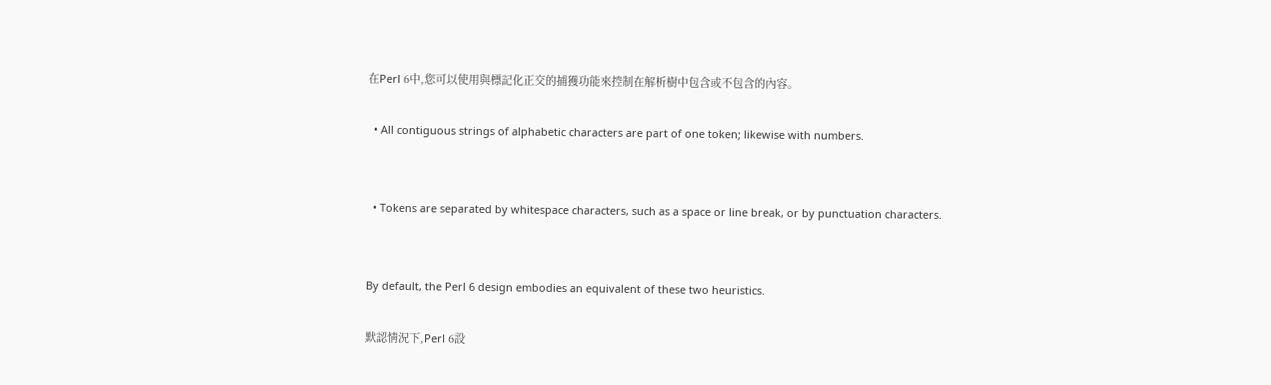在Perl 6中,您可以使用與標記化正交的捕獲功能來控制在解析樹中包含或不包含的內容。

  • All contiguous strings of alphabetic characters are part of one token; likewise with numbers.


  • Tokens are separated by whitespace characters, such as a space or line break, or by punctuation characters.


By default, the Perl 6 design embodies an equivalent of these two heuristics.

默認情況下,Perl 6設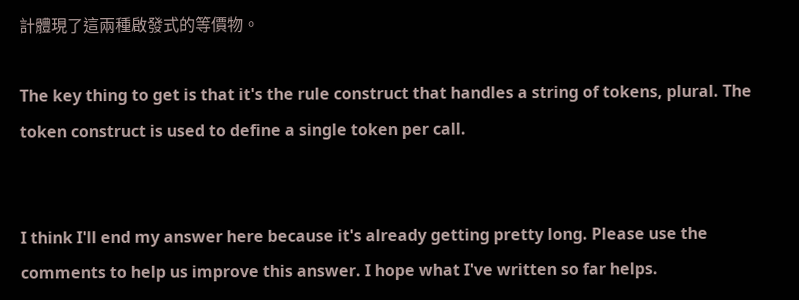計體現了這兩種啟發式的等價物。

The key thing to get is that it's the rule construct that handles a string of tokens, plural. The token construct is used to define a single token per call.


I think I'll end my answer here because it's already getting pretty long. Please use the comments to help us improve this answer. I hope what I've written so far helps.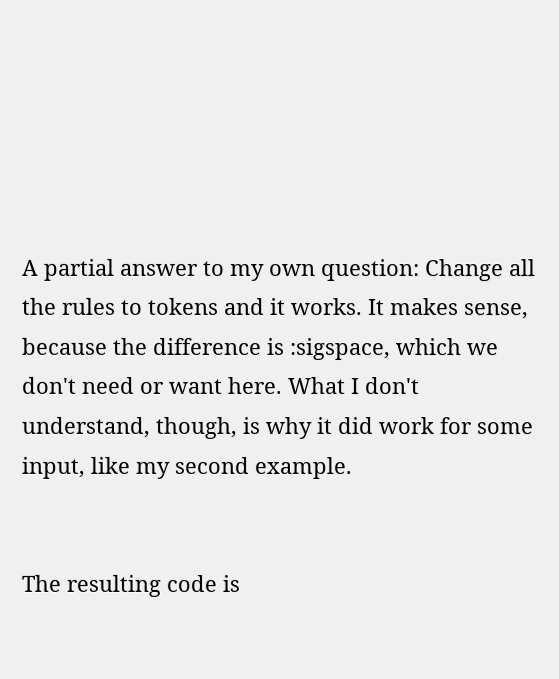A partial answer to my own question: Change all the rules to tokens and it works. It makes sense, because the difference is :sigspace, which we don't need or want here. What I don't understand, though, is why it did work for some input, like my second example.


The resulting code is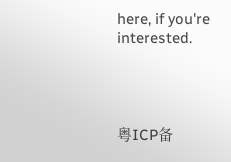here, if you're interested.




粤ICP备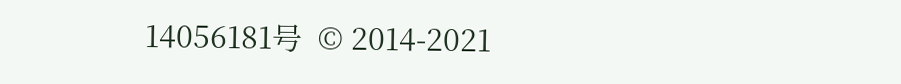14056181号  © 2014-2021